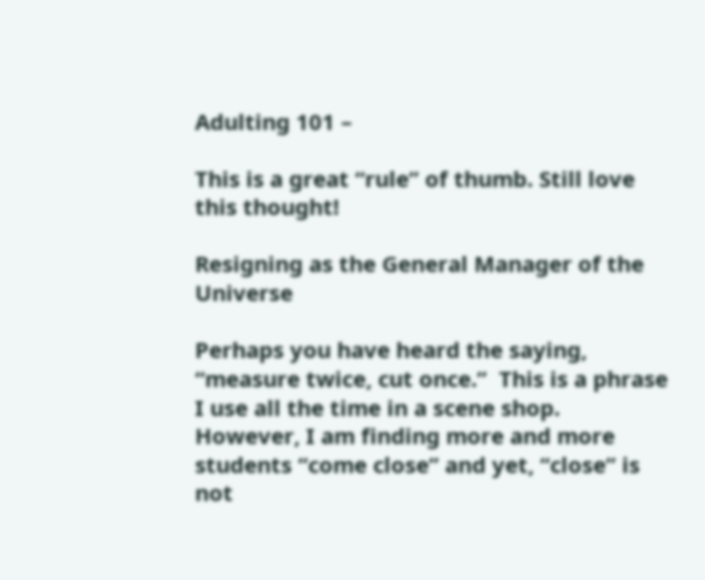Adulting 101 –

This is a great “rule” of thumb. Still love this thought!

Resigning as the General Manager of the Universe

Perhaps you have heard the saying, “measure twice, cut once.”  This is a phrase I use all the time in a scene shop.  However, I am finding more and more students “come close” and yet, “close” is not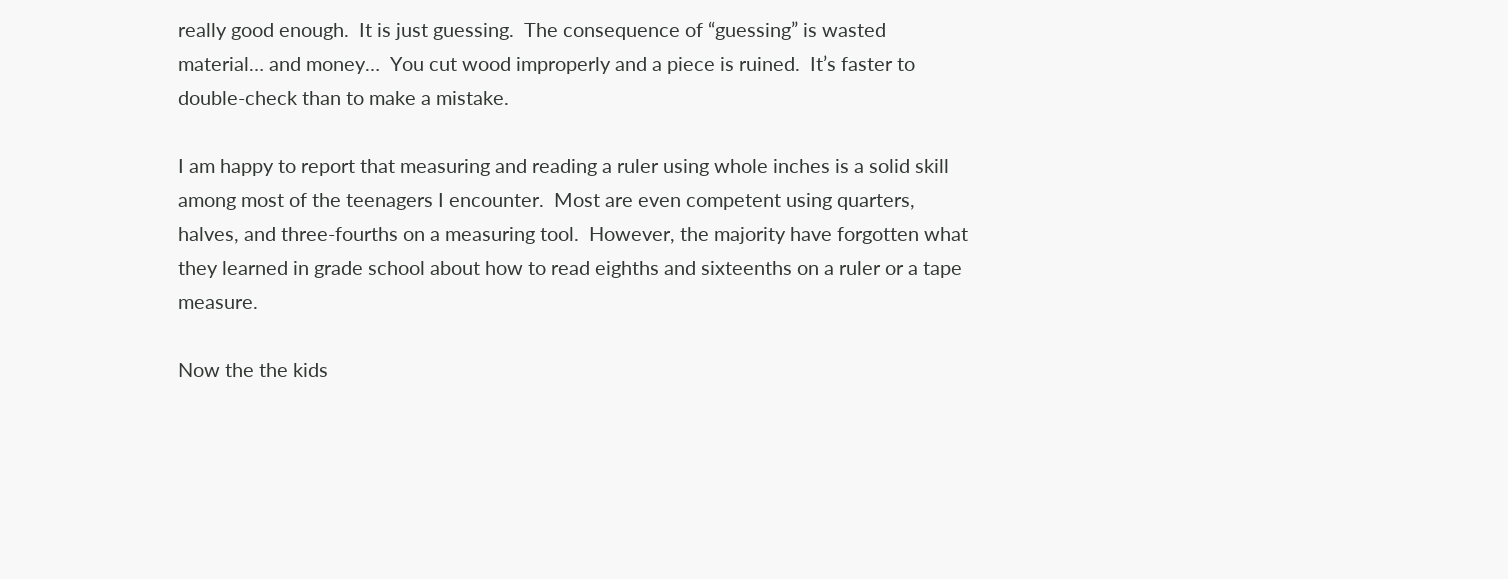really good enough.  It is just guessing.  The consequence of “guessing” is wasted material… and money…  You cut wood improperly and a piece is ruined.  It’s faster to double-check than to make a mistake.

I am happy to report that measuring and reading a ruler using whole inches is a solid skill among most of the teenagers I encounter.  Most are even competent using quarters, halves, and three-fourths on a measuring tool.  However, the majority have forgotten what they learned in grade school about how to read eighths and sixteenths on a ruler or a tape measure.

Now the the kids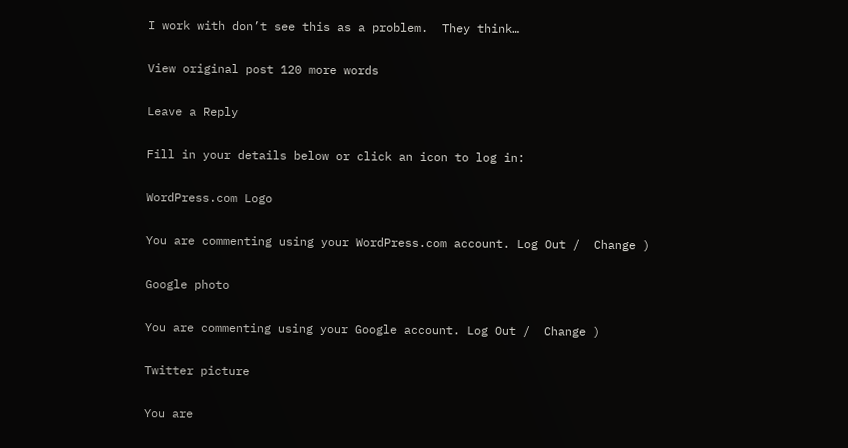I work with don’t see this as a problem.  They think…

View original post 120 more words

Leave a Reply

Fill in your details below or click an icon to log in:

WordPress.com Logo

You are commenting using your WordPress.com account. Log Out /  Change )

Google photo

You are commenting using your Google account. Log Out /  Change )

Twitter picture

You are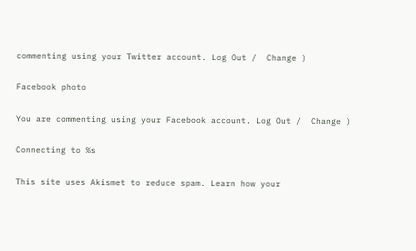commenting using your Twitter account. Log Out /  Change )

Facebook photo

You are commenting using your Facebook account. Log Out /  Change )

Connecting to %s

This site uses Akismet to reduce spam. Learn how your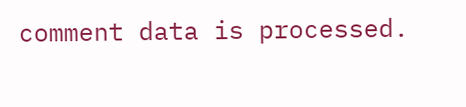comment data is processed.